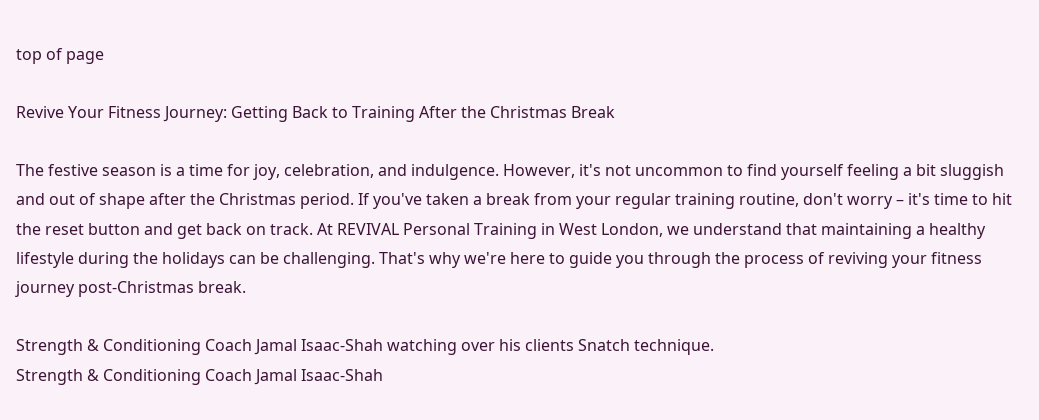top of page

Revive Your Fitness Journey: Getting Back to Training After the Christmas Break

The festive season is a time for joy, celebration, and indulgence. However, it's not uncommon to find yourself feeling a bit sluggish and out of shape after the Christmas period. If you've taken a break from your regular training routine, don't worry – it's time to hit the reset button and get back on track. At REVIVAL Personal Training in West London, we understand that maintaining a healthy lifestyle during the holidays can be challenging. That's why we're here to guide you through the process of reviving your fitness journey post-Christmas break.

Strength & Conditioning Coach Jamal Isaac-Shah watching over his clients Snatch technique.
Strength & Conditioning Coach Jamal Isaac-Shah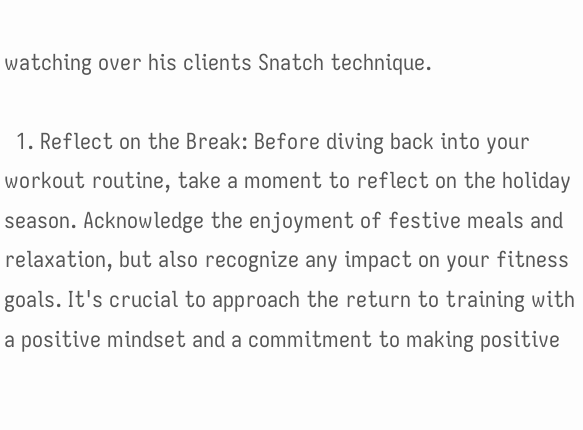watching over his clients Snatch technique.

  1. Reflect on the Break: Before diving back into your workout routine, take a moment to reflect on the holiday season. Acknowledge the enjoyment of festive meals and relaxation, but also recognize any impact on your fitness goals. It's crucial to approach the return to training with a positive mindset and a commitment to making positive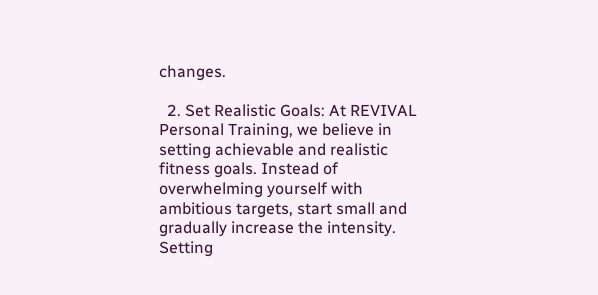changes.

  2. Set Realistic Goals: At REVIVAL Personal Training, we believe in setting achievable and realistic fitness goals. Instead of overwhelming yourself with ambitious targets, start small and gradually increase the intensity. Setting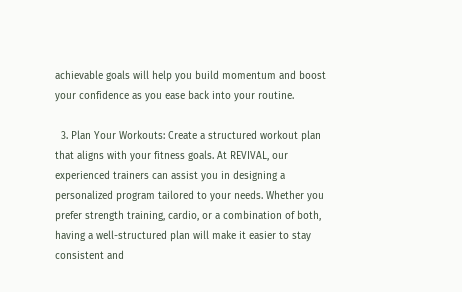achievable goals will help you build momentum and boost your confidence as you ease back into your routine.

  3. Plan Your Workouts: Create a structured workout plan that aligns with your fitness goals. At REVIVAL, our experienced trainers can assist you in designing a personalized program tailored to your needs. Whether you prefer strength training, cardio, or a combination of both, having a well-structured plan will make it easier to stay consistent and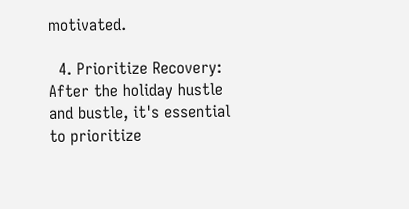motivated.

  4. Prioritize Recovery: After the holiday hustle and bustle, it's essential to prioritize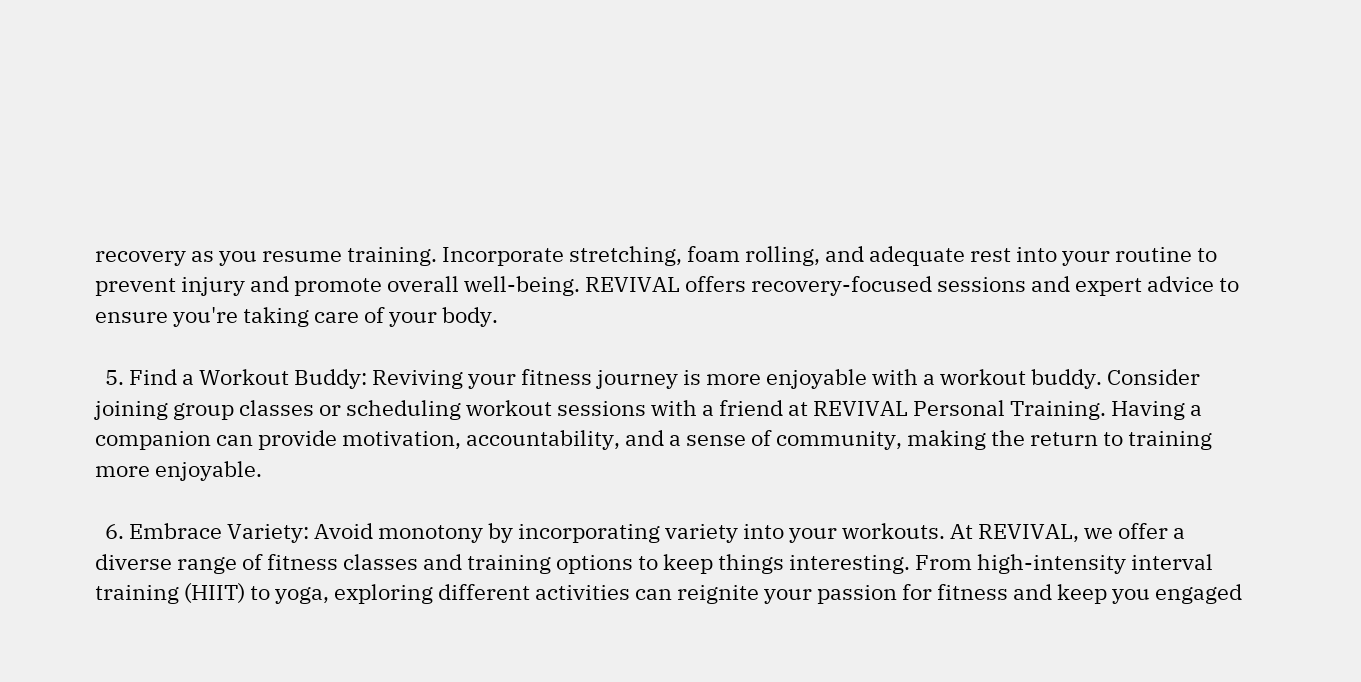recovery as you resume training. Incorporate stretching, foam rolling, and adequate rest into your routine to prevent injury and promote overall well-being. REVIVAL offers recovery-focused sessions and expert advice to ensure you're taking care of your body.

  5. Find a Workout Buddy: Reviving your fitness journey is more enjoyable with a workout buddy. Consider joining group classes or scheduling workout sessions with a friend at REVIVAL Personal Training. Having a companion can provide motivation, accountability, and a sense of community, making the return to training more enjoyable.

  6. Embrace Variety: Avoid monotony by incorporating variety into your workouts. At REVIVAL, we offer a diverse range of fitness classes and training options to keep things interesting. From high-intensity interval training (HIIT) to yoga, exploring different activities can reignite your passion for fitness and keep you engaged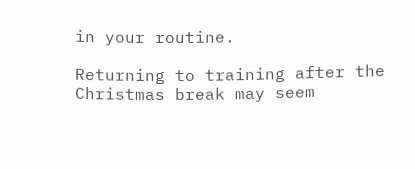in your routine.

Returning to training after the Christmas break may seem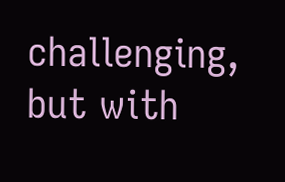challenging, but with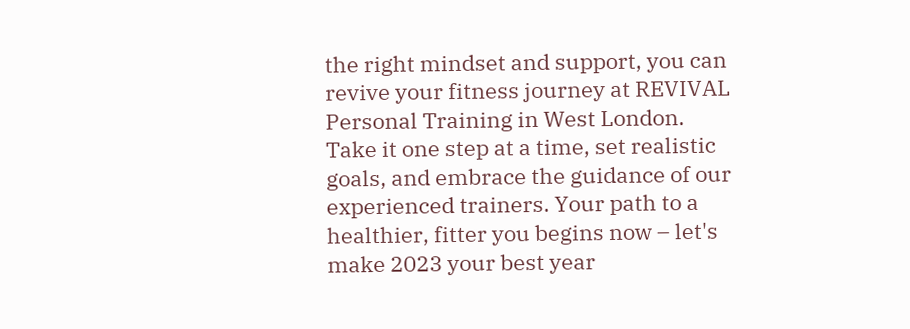the right mindset and support, you can revive your fitness journey at REVIVAL Personal Training in West London. Take it one step at a time, set realistic goals, and embrace the guidance of our experienced trainers. Your path to a healthier, fitter you begins now – let's make 2023 your best year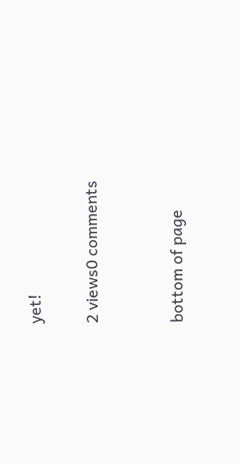yet!

2 views0 comments


bottom of page